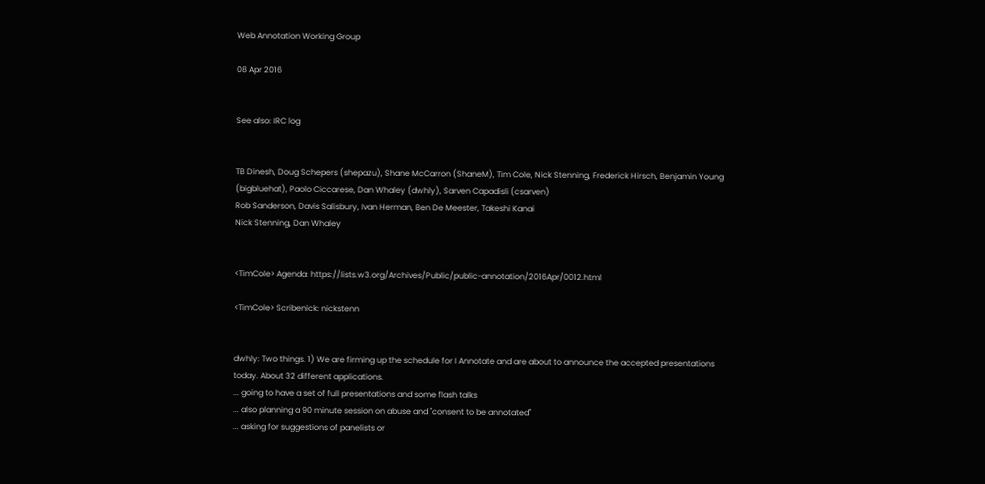Web Annotation Working Group

08 Apr 2016


See also: IRC log


TB Dinesh, Doug Schepers (shepazu), Shane McCarron (ShaneM), Tim Cole, Nick Stenning, Frederick Hirsch, Benjamin Young (bigbluehat), Paolo Ciccarese, Dan Whaley (dwhly), Sarven Capadisli (csarven)
Rob Sanderson, Davis Salisbury, Ivan Herman, Ben De Meester, Takeshi Kanai
Nick Stenning, Dan Whaley


<TimCole> Agenda: https://lists.w3.org/Archives/Public/public-annotation/2016Apr/0012.html

<TimCole> Scribenick: nickstenn


dwhly: Two things. 1) We are firming up the schedule for I Annotate and are about to announce the accepted presentations today. About 32 different applications.
... going to have a set of full presentations and some flash talks
... also planning a 90 minute session on abuse and "consent to be annotated"
... asking for suggestions of panelists or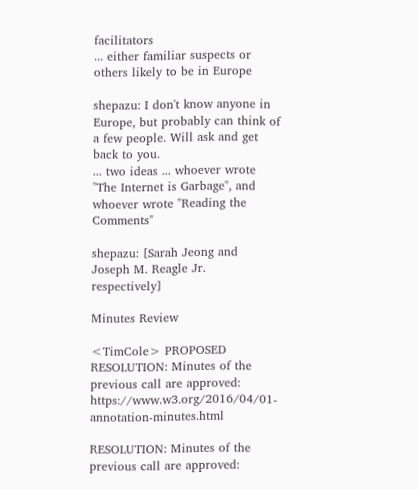facilitators
... either familiar suspects or others likely to be in Europe

shepazu: I don't know anyone in Europe, but probably can think of a few people. Will ask and get back to you.
... two ideas ... whoever wrote "The Internet is Garbage", and whoever wrote "Reading the Comments"

shepazu: [Sarah Jeong and Joseph M. Reagle Jr. respectively]

Minutes Review

<TimCole> PROPOSED RESOLUTION: Minutes of the previous call are approved: https://www.w3.org/2016/04/01-annotation-minutes.html

RESOLUTION: Minutes of the previous call are approved: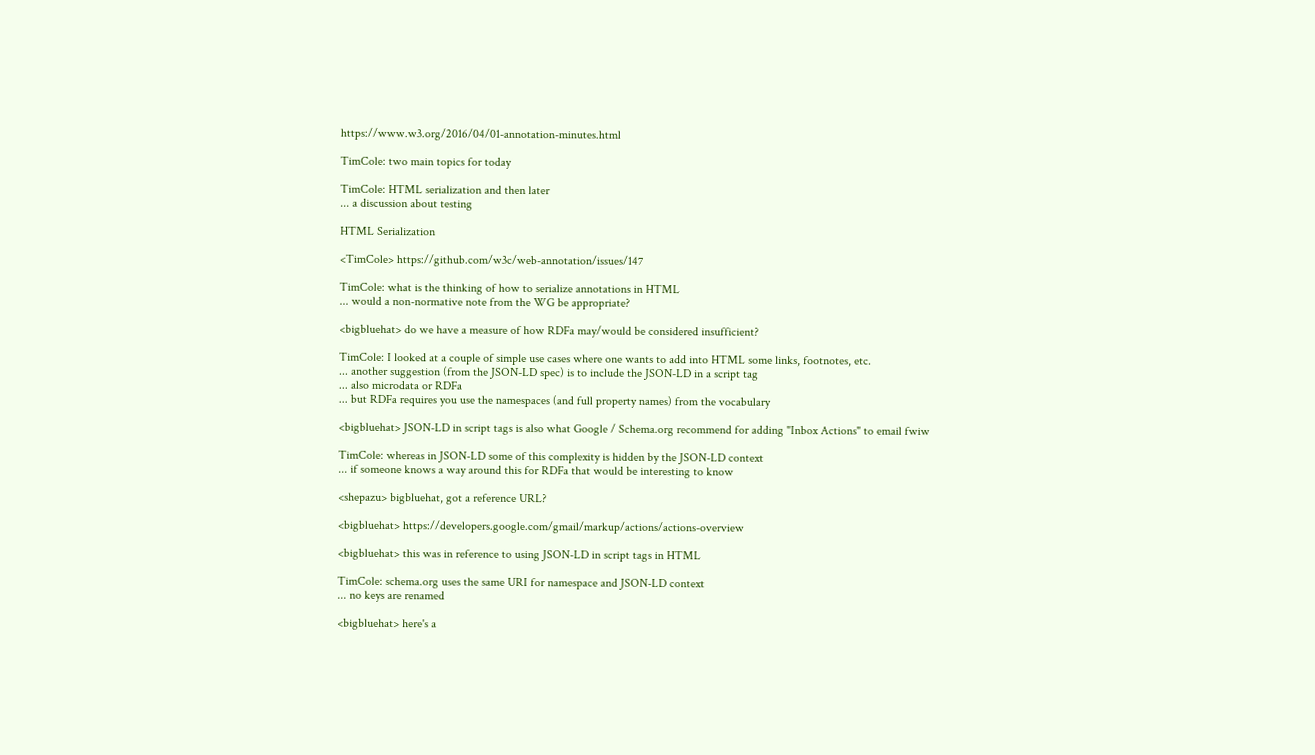https://www.w3.org/2016/04/01-annotation-minutes.html

TimCole: two main topics for today

TimCole: HTML serialization and then later
... a discussion about testing

HTML Serialization

<TimCole> https://github.com/w3c/web-annotation/issues/147

TimCole: what is the thinking of how to serialize annotations in HTML
... would a non-normative note from the WG be appropriate?

<bigbluehat> do we have a measure of how RDFa may/would be considered insufficient?

TimCole: I looked at a couple of simple use cases where one wants to add into HTML some links, footnotes, etc.
... another suggestion (from the JSON-LD spec) is to include the JSON-LD in a script tag
... also microdata or RDFa
... but RDFa requires you use the namespaces (and full property names) from the vocabulary

<bigbluehat> JSON-LD in script tags is also what Google / Schema.org recommend for adding "Inbox Actions" to email fwiw

TimCole: whereas in JSON-LD some of this complexity is hidden by the JSON-LD context
... if someone knows a way around this for RDFa that would be interesting to know

<shepazu> bigbluehat, got a reference URL?

<bigbluehat> https://developers.google.com/gmail/markup/actions/actions-overview

<bigbluehat> this was in reference to using JSON-LD in script tags in HTML

TimCole: schema.org uses the same URI for namespace and JSON-LD context
... no keys are renamed

<bigbluehat> here's a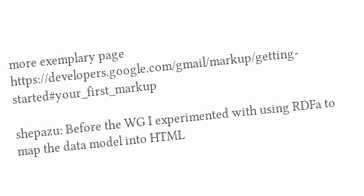more exemplary page https://developers.google.com/gmail/markup/getting-started#your_first_markup

shepazu: Before the WG I experimented with using RDFa to map the data model into HTML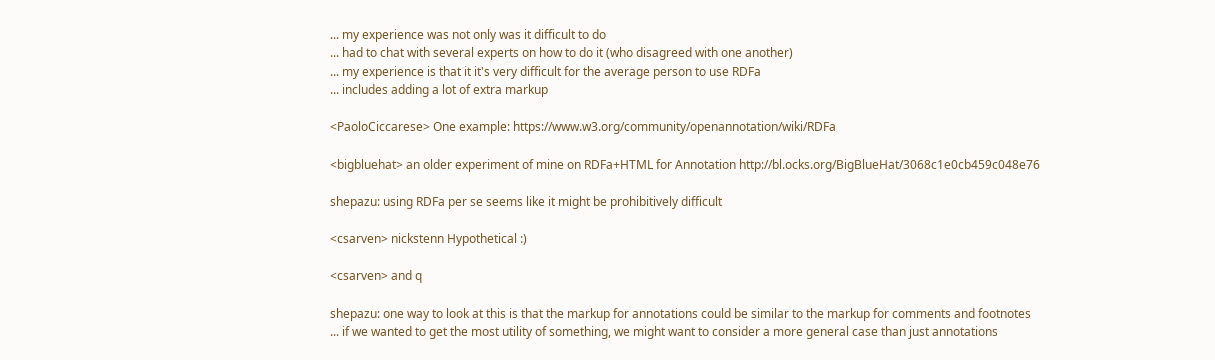... my experience was not only was it difficult to do
... had to chat with several experts on how to do it (who disagreed with one another)
... my experience is that it it's very difficult for the average person to use RDFa
... includes adding a lot of extra markup

<PaoloCiccarese> One example: https://www.w3.org/community/openannotation/wiki/RDFa

<bigbluehat> an older experiment of mine on RDFa+HTML for Annotation http://bl.ocks.org/BigBlueHat/3068c1e0cb459c048e76

shepazu: using RDFa per se seems like it might be prohibitively difficult

<csarven> nickstenn Hypothetical :)

<csarven> and q

shepazu: one way to look at this is that the markup for annotations could be similar to the markup for comments and footnotes
... if we wanted to get the most utility of something, we might want to consider a more general case than just annotations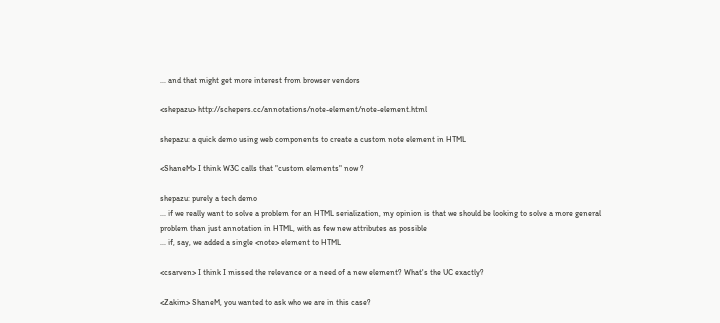... and that might get more interest from browser vendors

<shepazu> http://schepers.cc/annotations/note-element/note-element.html

shepazu: a quick demo using web components to create a custom note element in HTML

<ShaneM> I think W3C calls that "custom elements" now ?

shepazu: purely a tech demo
... if we really want to solve a problem for an HTML serialization, my opinion is that we should be looking to solve a more general problem than just annotation in HTML, with as few new attributes as possible
... if, say, we added a single <note> element to HTML

<csarven> I think I missed the relevance or a need of a new element? What's the UC exactly?

<Zakim> ShaneM, you wanted to ask who we are in this case?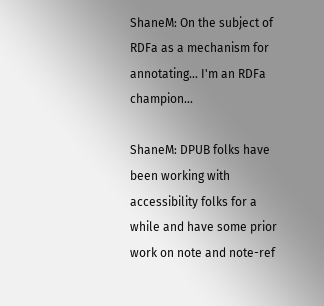ShaneM: On the subject of RDFa as a mechanism for annotating... I'm an RDFa champion...

ShaneM: DPUB folks have been working with accessibility folks for a while and have some prior work on note and note-ref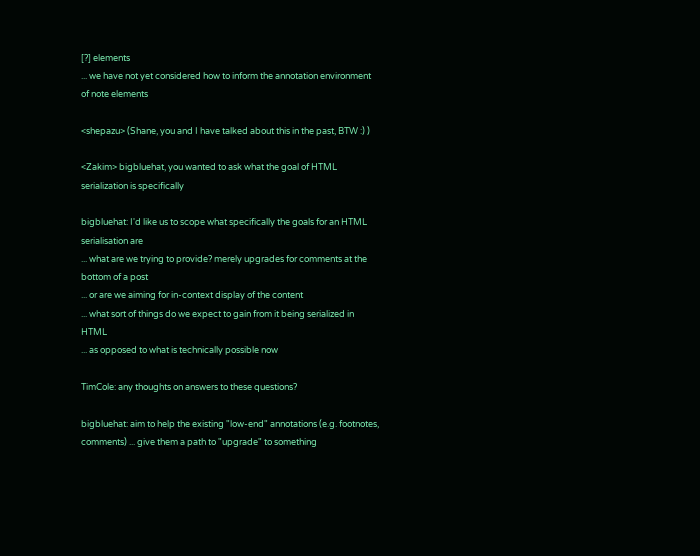[?] elements
... we have not yet considered how to inform the annotation environment of note elements

<shepazu> (Shane, you and I have talked about this in the past, BTW :) )

<Zakim> bigbluehat, you wanted to ask what the goal of HTML serialization is specifically

bigbluehat: I'd like us to scope what specifically the goals for an HTML serialisation are
... what are we trying to provide? merely upgrades for comments at the bottom of a post
... or are we aiming for in-context display of the content
... what sort of things do we expect to gain from it being serialized in HTML
... as opposed to what is technically possible now

TimCole: any thoughts on answers to these questions?

bigbluehat: aim to help the existing "low-end" annotations (e.g. footnotes, comments) ... give them a path to "upgrade" to something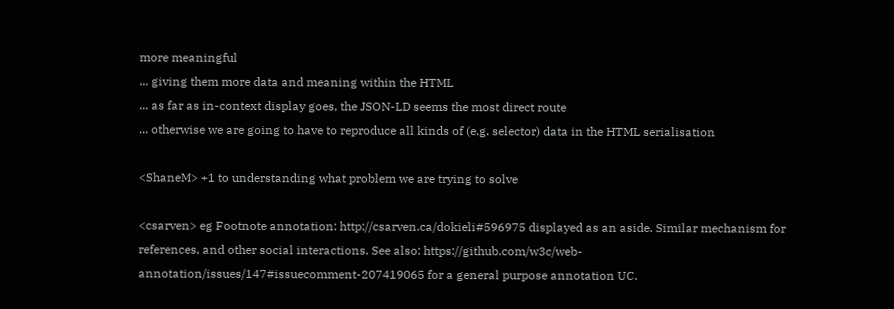more meaningful
... giving them more data and meaning within the HTML
... as far as in-context display goes, the JSON-LD seems the most direct route
... otherwise we are going to have to reproduce all kinds of (e.g. selector) data in the HTML serialisation

<ShaneM> +1 to understanding what problem we are trying to solve

<csarven> eg Footnote annotation: http://csarven.ca/dokieli#596975 displayed as an aside. Similar mechanism for references, and other social interactions. See also: https://github.com/w3c/web-annotation/issues/147#issuecomment-207419065 for a general purpose annotation UC.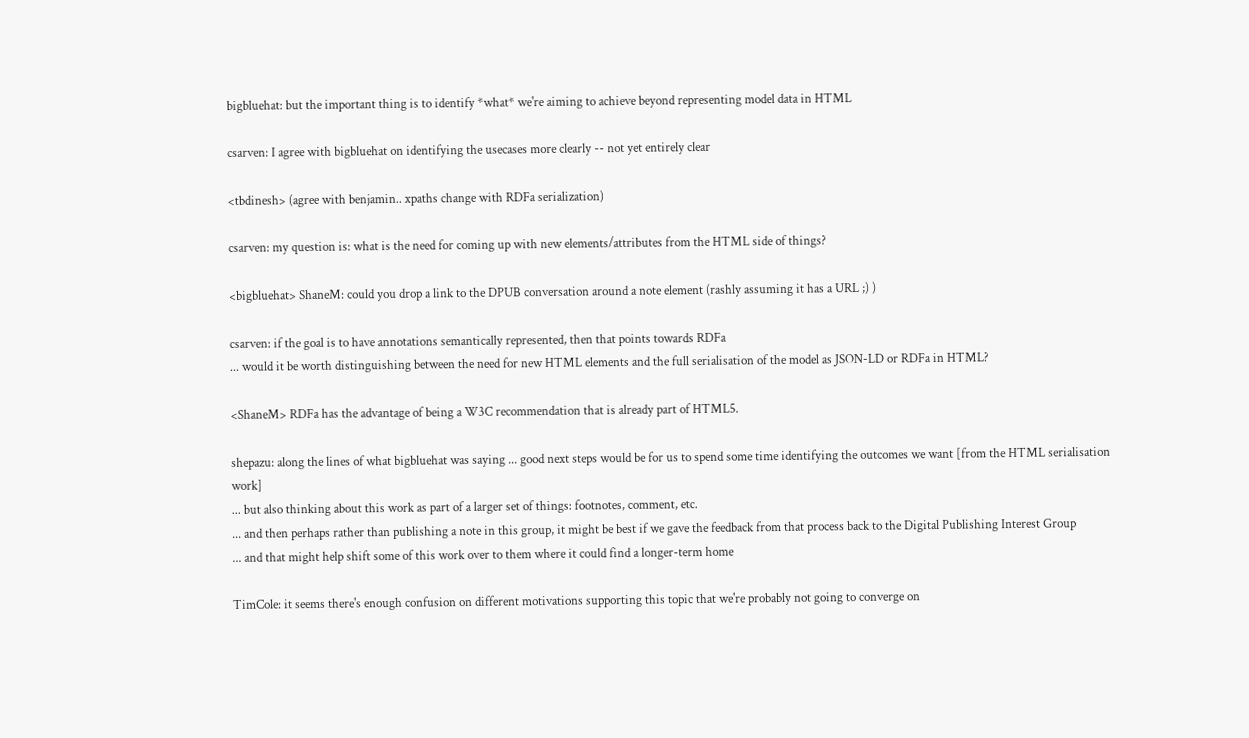bigbluehat: but the important thing is to identify *what* we're aiming to achieve beyond representing model data in HTML

csarven: I agree with bigbluehat on identifying the usecases more clearly -- not yet entirely clear

<tbdinesh> (agree with benjamin.. xpaths change with RDFa serialization)

csarven: my question is: what is the need for coming up with new elements/attributes from the HTML side of things?

<bigbluehat> ShaneM: could you drop a link to the DPUB conversation around a note element (rashly assuming it has a URL ;) )

csarven: if the goal is to have annotations semantically represented, then that points towards RDFa
... would it be worth distinguishing between the need for new HTML elements and the full serialisation of the model as JSON-LD or RDFa in HTML?

<ShaneM> RDFa has the advantage of being a W3C recommendation that is already part of HTML5.

shepazu: along the lines of what bigbluehat was saying ... good next steps would be for us to spend some time identifying the outcomes we want [from the HTML serialisation work]
... but also thinking about this work as part of a larger set of things: footnotes, comment, etc.
... and then perhaps rather than publishing a note in this group, it might be best if we gave the feedback from that process back to the Digital Publishing Interest Group
... and that might help shift some of this work over to them where it could find a longer-term home

TimCole: it seems there's enough confusion on different motivations supporting this topic that we're probably not going to converge on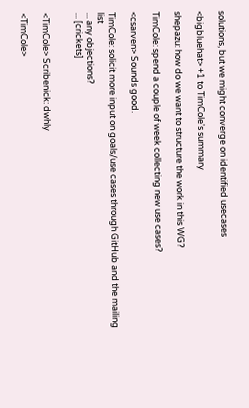solutions, but we might converge on identified usecases

<bigbluehat> +1 to TimCole's summary

shepazu: how do we want to structure the work in this WG?

TimCole: spend a couple of week collecting new use cases?

<csarven> Sounds good.

TimCole: solicit more input on goals/use cases through GitHub and the mailing list
... any objections?
... [crickets]


<TimCole> Scribenick: dwhly

<TimCole>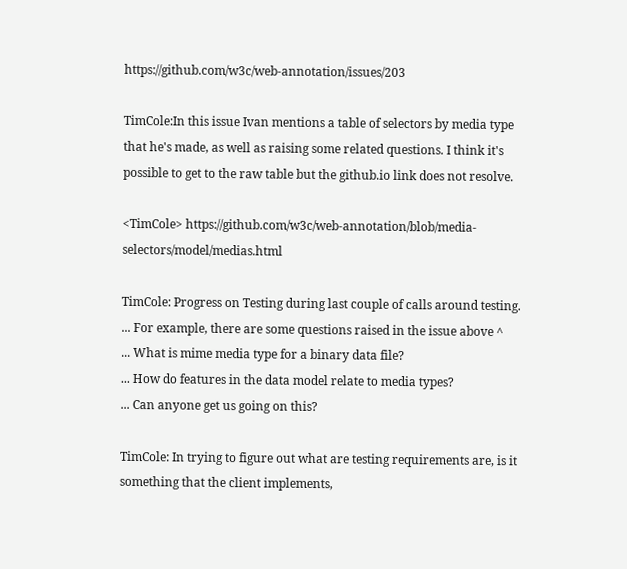https://github.com/w3c/web-annotation/issues/203

TimCole:In this issue Ivan mentions a table of selectors by media type that he's made, as well as raising some related questions. I think it's possible to get to the raw table but the github.io link does not resolve.

<TimCole> https://github.com/w3c/web-annotation/blob/media-selectors/model/medias.html

TimCole: Progress on Testing during last couple of calls around testing.
... For example, there are some questions raised in the issue above ^
... What is mime media type for a binary data file?
... How do features in the data model relate to media types?
... Can anyone get us going on this?

TimCole: In trying to figure out what are testing requirements are, is it something that the client implements,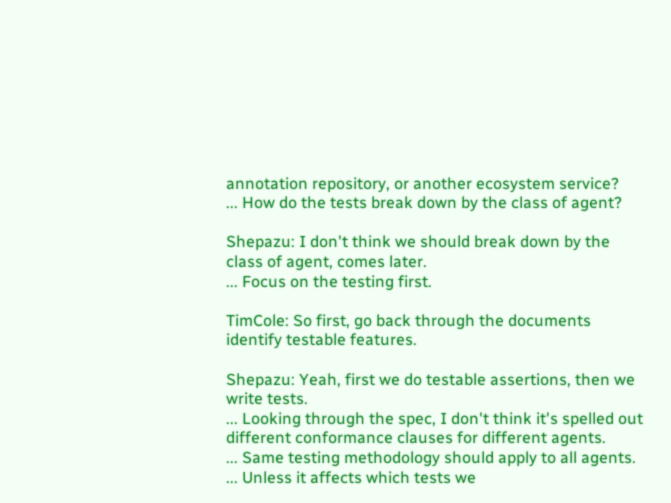annotation repository, or another ecosystem service?
... How do the tests break down by the class of agent?

Shepazu: I don't think we should break down by the class of agent, comes later.
... Focus on the testing first.

TimCole: So first, go back through the documents identify testable features.

Shepazu: Yeah, first we do testable assertions, then we write tests.
... Looking through the spec, I don't think it's spelled out different conformance clauses for different agents.
... Same testing methodology should apply to all agents.
... Unless it affects which tests we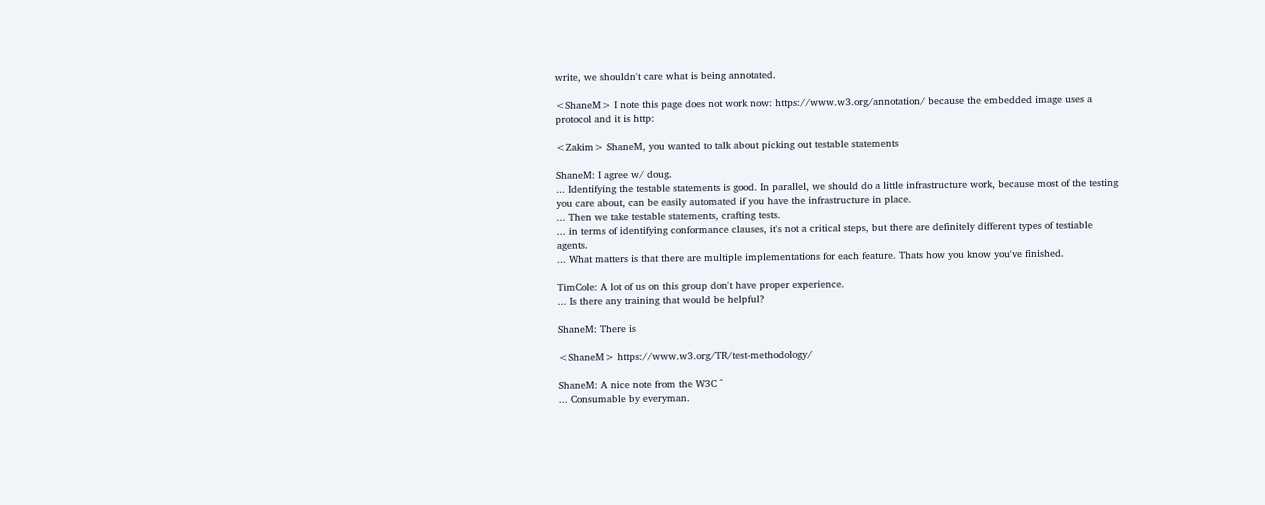write, we shouldn't care what is being annotated.

<ShaneM> I note this page does not work now: https://www.w3.org/annotation/ because the embedded image uses a protocol and it is http:

<Zakim> ShaneM, you wanted to talk about picking out testable statements

ShaneM: I agree w/ doug.
... Identifying the testable statements is good. In parallel, we should do a little infrastructure work, because most of the testing you care about, can be easily automated if you have the infrastructure in place.
... Then we take testable statements, crafting tests.
... in terms of identifying conformance clauses, it's not a critical steps, but there are definitely different types of testiable agents.
... What matters is that there are multiple implementations for each feature. Thats how you know you've finished.

TimCole: A lot of us on this group don't have proper experience.
... Is there any training that would be helpful?

ShaneM: There is

<ShaneM> https://www.w3.org/TR/test-methodology/

ShaneM: A nice note from the W3C ^
... Consumable by everyman.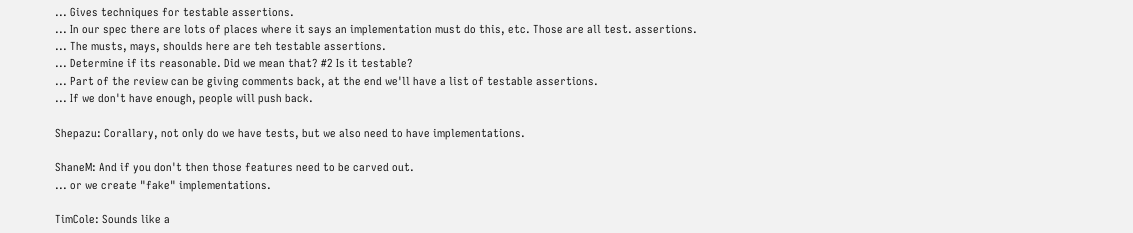... Gives techniques for testable assertions.
... In our spec there are lots of places where it says an implementation must do this, etc. Those are all test. assertions.
... The musts, mays, shoulds here are teh testable assertions.
... Determine if its reasonable. Did we mean that? #2 Is it testable?
... Part of the review can be giving comments back, at the end we'll have a list of testable assertions.
... If we don't have enough, people will push back.

Shepazu: Corallary, not only do we have tests, but we also need to have implementations.

ShaneM: And if you don't then those features need to be carved out.
... or we create "fake" implementations.

TimCole: Sounds like a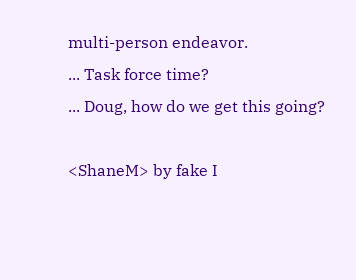multi-person endeavor.
... Task force time?
... Doug, how do we get this going?

<ShaneM> by fake I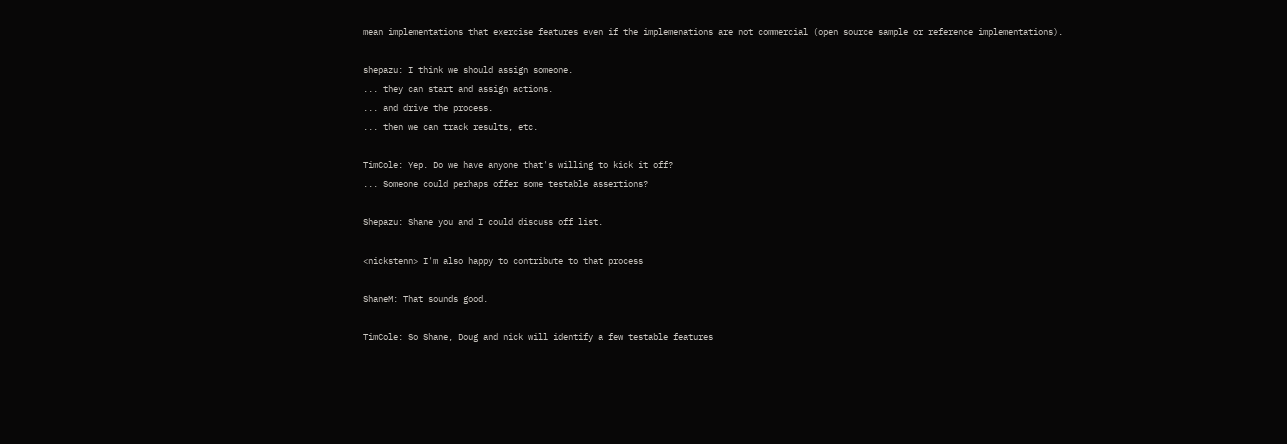mean implementations that exercise features even if the implemenations are not commercial (open source sample or reference implementations).

shepazu: I think we should assign someone.
... they can start and assign actions.
... and drive the process.
... then we can track results, etc.

TimCole: Yep. Do we have anyone that's willing to kick it off?
... Someone could perhaps offer some testable assertions?

Shepazu: Shane you and I could discuss off list.

<nickstenn> I'm also happy to contribute to that process

ShaneM: That sounds good.

TimCole: So Shane, Doug and nick will identify a few testable features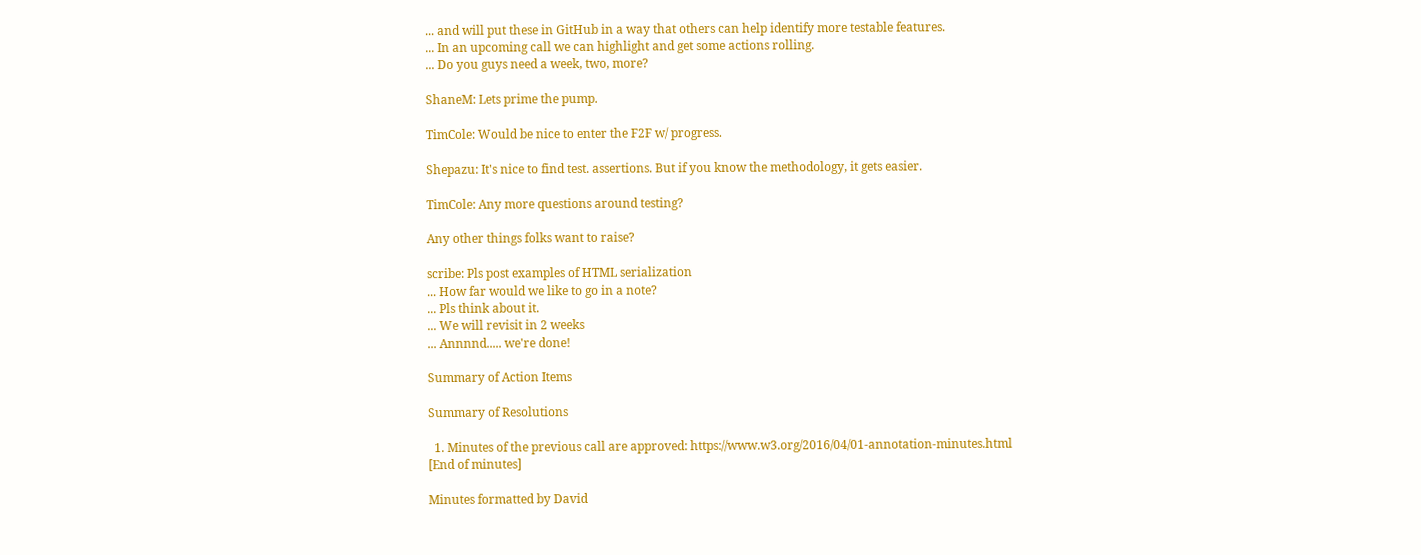... and will put these in GitHub in a way that others can help identify more testable features.
... In an upcoming call we can highlight and get some actions rolling.
... Do you guys need a week, two, more?

ShaneM: Lets prime the pump.

TimCole: Would be nice to enter the F2F w/ progress.

Shepazu: It's nice to find test. assertions. But if you know the methodology, it gets easier.

TimCole: Any more questions around testing?

Any other things folks want to raise?

scribe: Pls post examples of HTML serialization
... How far would we like to go in a note?
... Pls think about it.
... We will revisit in 2 weeks
... Annnnd..... we're done!

Summary of Action Items

Summary of Resolutions

  1. Minutes of the previous call are approved: https://www.w3.org/2016/04/01-annotation-minutes.html
[End of minutes]

Minutes formatted by David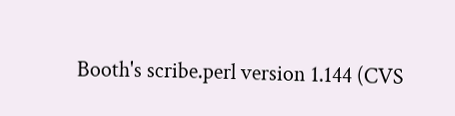Booth's scribe.perl version 1.144 (CVS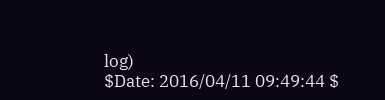log)
$Date: 2016/04/11 09:49:44 $